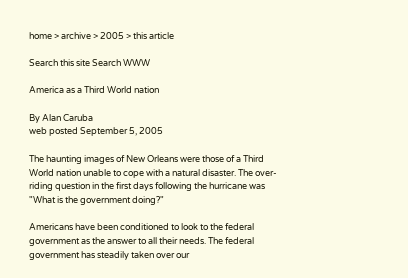home > archive > 2005 > this article

Search this site Search WWW

America as a Third World nation

By Alan Caruba
web posted September 5, 2005

The haunting images of New Orleans were those of a Third World nation unable to cope with a natural disaster. The over-riding question in the first days following the hurricane was "What is the government doing?"

Americans have been conditioned to look to the federal government as the answer to all their needs. The federal government has steadily taken over our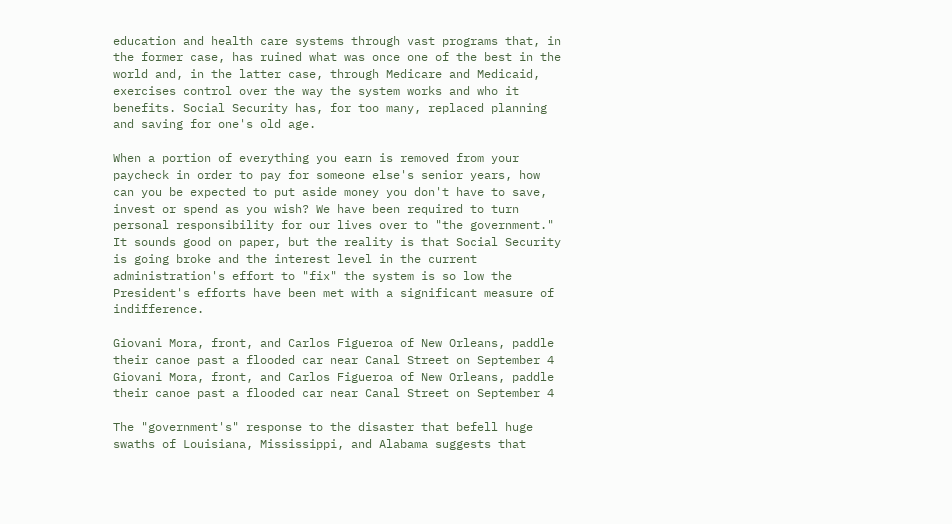education and health care systems through vast programs that, in the former case, has ruined what was once one of the best in the world and, in the latter case, through Medicare and Medicaid, exercises control over the way the system works and who it benefits. Social Security has, for too many, replaced planning and saving for one's old age.

When a portion of everything you earn is removed from your paycheck in order to pay for someone else's senior years, how can you be expected to put aside money you don't have to save, invest or spend as you wish? We have been required to turn personal responsibility for our lives over to "the government." It sounds good on paper, but the reality is that Social Security is going broke and the interest level in the current administration's effort to "fix" the system is so low the President's efforts have been met with a significant measure of indifference.

Giovani Mora, front, and Carlos Figueroa of New Orleans, paddle their canoe past a flooded car near Canal Street on September 4
Giovani Mora, front, and Carlos Figueroa of New Orleans, paddle their canoe past a flooded car near Canal Street on September 4

The "government's" response to the disaster that befell huge swaths of Louisiana, Mississippi, and Alabama suggests that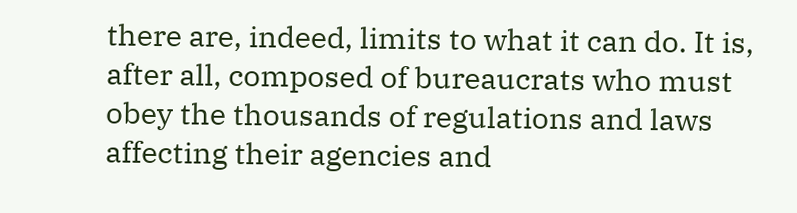there are, indeed, limits to what it can do. It is, after all, composed of bureaucrats who must obey the thousands of regulations and laws affecting their agencies and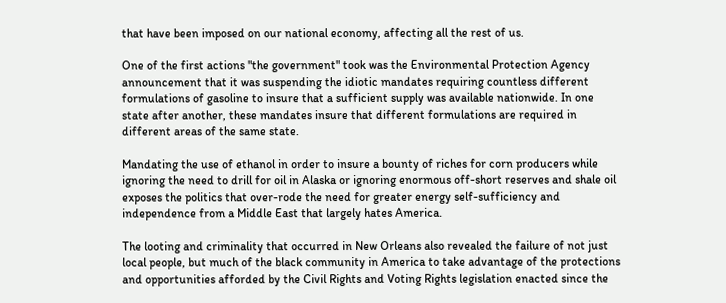that have been imposed on our national economy, affecting all the rest of us.

One of the first actions "the government" took was the Environmental Protection Agency announcement that it was suspending the idiotic mandates requiring countless different formulations of gasoline to insure that a sufficient supply was available nationwide. In one state after another, these mandates insure that different formulations are required in different areas of the same state.

Mandating the use of ethanol in order to insure a bounty of riches for corn producers while ignoring the need to drill for oil in Alaska or ignoring enormous off-short reserves and shale oil exposes the politics that over-rode the need for greater energy self-sufficiency and independence from a Middle East that largely hates America.

The looting and criminality that occurred in New Orleans also revealed the failure of not just local people, but much of the black community in America to take advantage of the protections and opportunities afforded by the Civil Rights and Voting Rights legislation enacted since the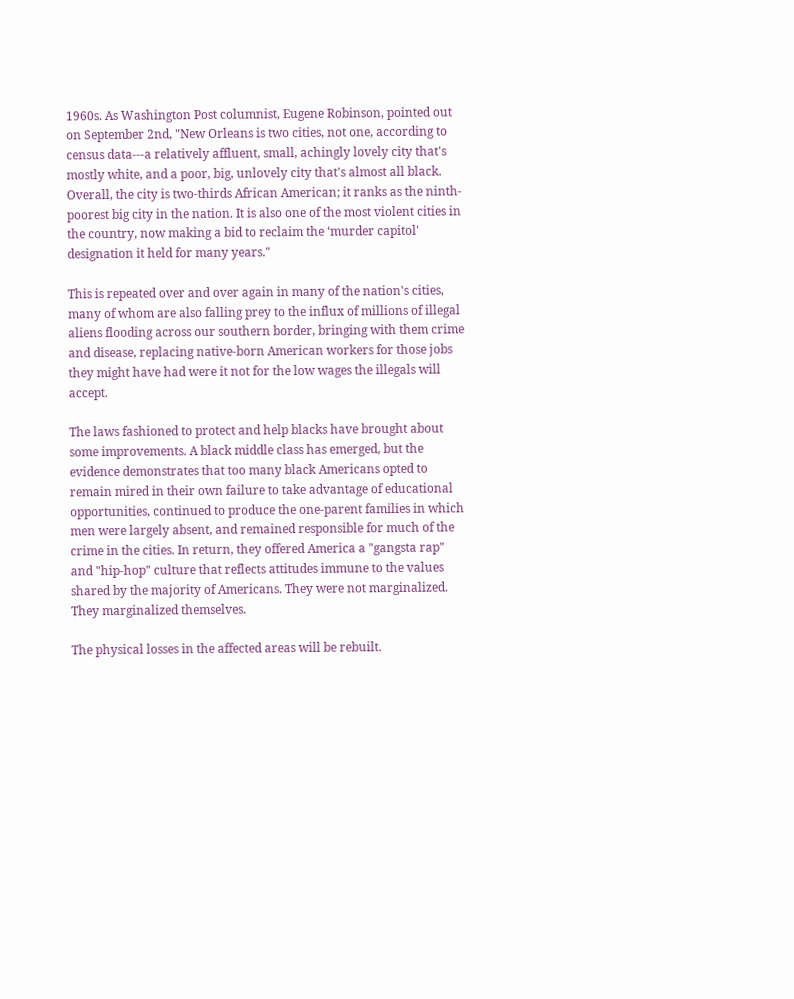1960s. As Washington Post columnist, Eugene Robinson, pointed out on September 2nd, "New Orleans is two cities, not one, according to census data---a relatively affluent, small, achingly lovely city that's mostly white, and a poor, big, unlovely city that's almost all black. Overall, the city is two-thirds African American; it ranks as the ninth-poorest big city in the nation. It is also one of the most violent cities in the country, now making a bid to reclaim the ‘murder capitol' designation it held for many years."

This is repeated over and over again in many of the nation's cities, many of whom are also falling prey to the influx of millions of illegal aliens flooding across our southern border, bringing with them crime and disease, replacing native-born American workers for those jobs they might have had were it not for the low wages the illegals will accept.

The laws fashioned to protect and help blacks have brought about some improvements. A black middle class has emerged, but the evidence demonstrates that too many black Americans opted to remain mired in their own failure to take advantage of educational opportunities, continued to produce the one-parent families in which men were largely absent, and remained responsible for much of the crime in the cities. In return, they offered America a "gangsta rap" and "hip-hop" culture that reflects attitudes immune to the values shared by the majority of Americans. They were not marginalized. They marginalized themselves.

The physical losses in the affected areas will be rebuilt.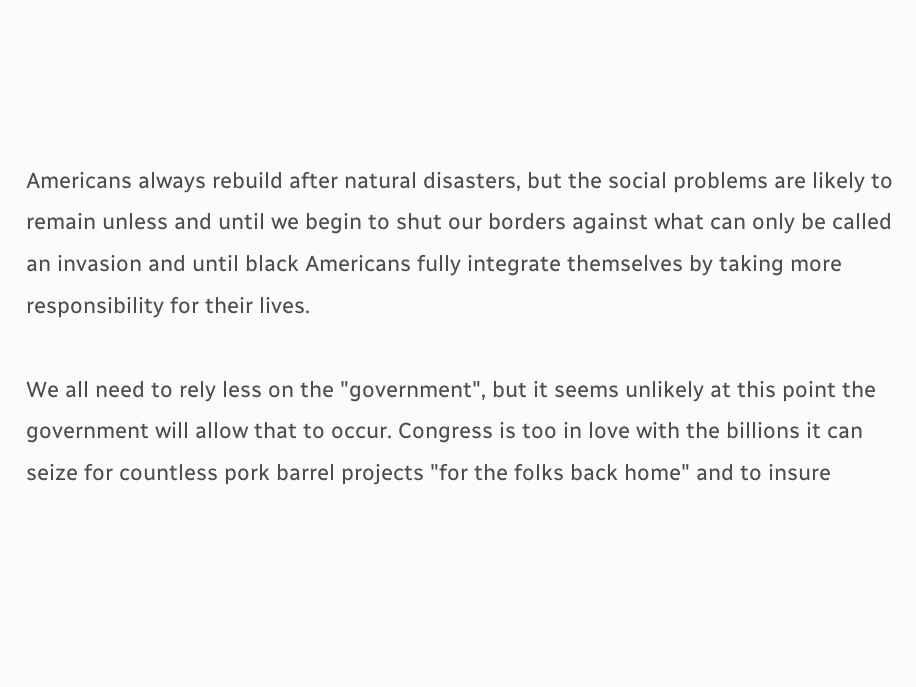Americans always rebuild after natural disasters, but the social problems are likely to remain unless and until we begin to shut our borders against what can only be called an invasion and until black Americans fully integrate themselves by taking more responsibility for their lives.

We all need to rely less on the "government", but it seems unlikely at this point the government will allow that to occur. Congress is too in love with the billions it can seize for countless pork barrel projects "for the folks back home" and to insure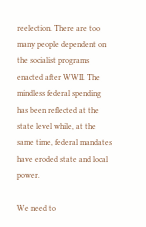reelection. There are too many people dependent on the socialist programs enacted after WWII. The mindless federal spending has been reflected at the state level while, at the same time, federal mandates have eroded state and local power.

We need to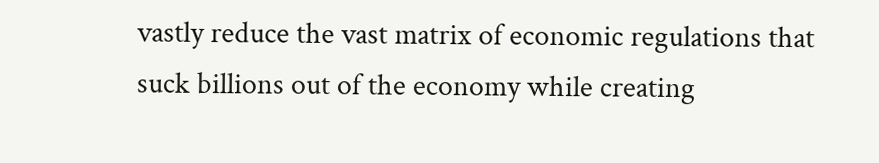vastly reduce the vast matrix of economic regulations that suck billions out of the economy while creating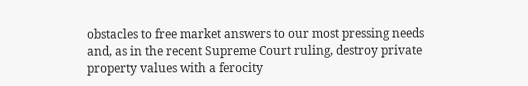obstacles to free market answers to our most pressing needs and, as in the recent Supreme Court ruling, destroy private property values with a ferocity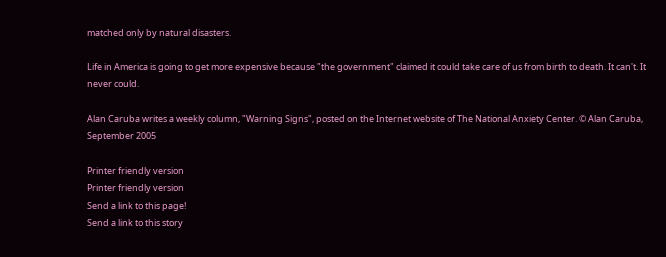matched only by natural disasters.

Life in America is going to get more expensive because "the government" claimed it could take care of us from birth to death. It can't. It never could.

Alan Caruba writes a weekly column, "Warning Signs", posted on the Internet website of The National Anxiety Center. © Alan Caruba, September 2005

Printer friendly version
Printer friendly version
Send a link to this page!
Send a link to this story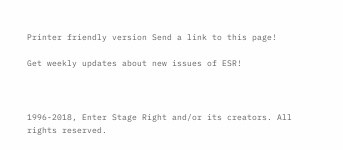Printer friendly version Send a link to this page!

Get weekly updates about new issues of ESR!



1996-2018, Enter Stage Right and/or its creators. All rights reserved.